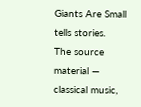Giants Are Small tells stories.
The source material — classical music,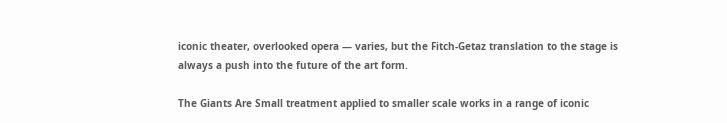iconic theater, overlooked opera — varies, but the Fitch-Getaz translation to the stage is always a push into the future of the art form.

The Giants Are Small treatment applied to smaller scale works in a range of iconic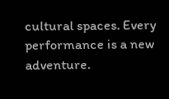cultural spaces. Every performance is a new adventure.